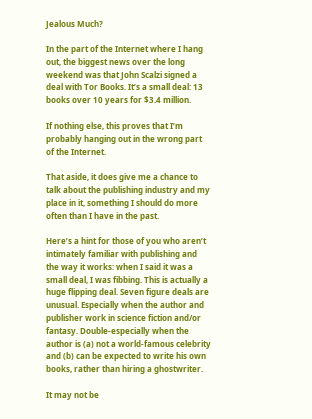Jealous Much?

In the part of the Internet where I hang out, the biggest news over the long weekend was that John Scalzi signed a deal with Tor Books. It’s a small deal: 13 books over 10 years for $3.4 million.

If nothing else, this proves that I’m probably hanging out in the wrong part of the Internet.

That aside, it does give me a chance to talk about the publishing industry and my place in it, something I should do more often than I have in the past.

Here’s a hint for those of you who aren’t intimately familiar with publishing and the way it works: when I said it was a small deal, I was fibbing. This is actually a huge flipping deal. Seven figure deals are unusual. Especially when the author and publisher work in science fiction and/or fantasy. Double-especially when the author is (a) not a world-famous celebrity and (b) can be expected to write his own books, rather than hiring a ghostwriter.

It may not be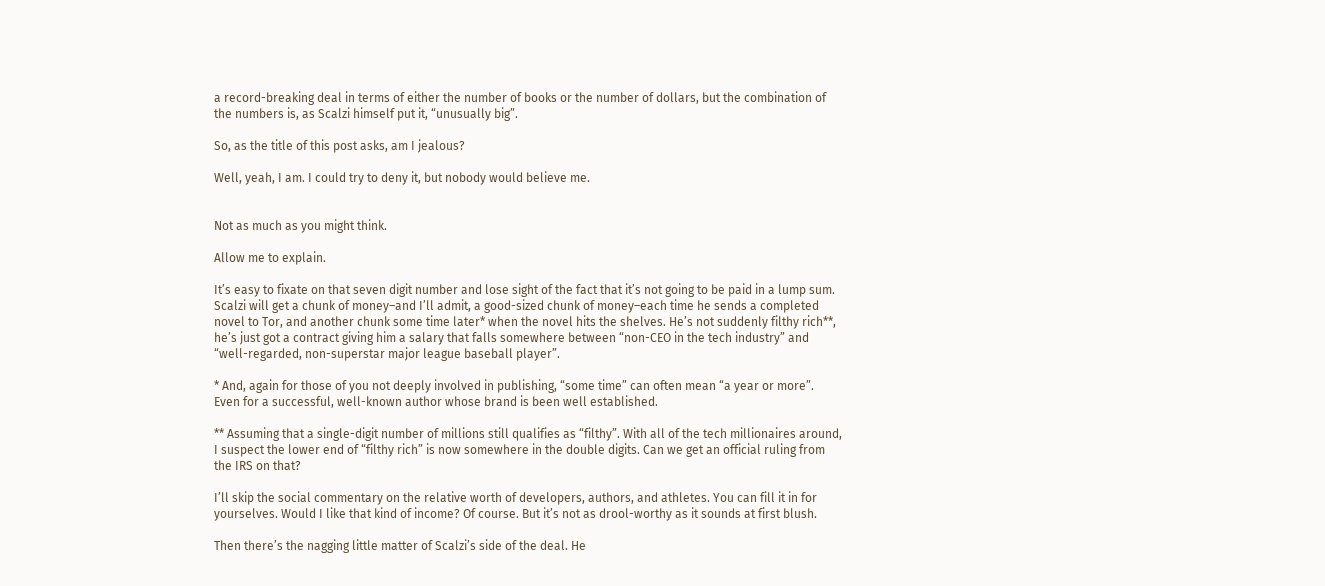a record-breaking deal in terms of either the number of books or the number of dollars, but the combination of the numbers is, as Scalzi himself put it, “unusually big”.

So, as the title of this post asks, am I jealous?

Well, yeah, I am. I could try to deny it, but nobody would believe me.


Not as much as you might think.

Allow me to explain.

It’s easy to fixate on that seven digit number and lose sight of the fact that it’s not going to be paid in a lump sum. Scalzi will get a chunk of money–and I’ll admit, a good-sized chunk of money–each time he sends a completed novel to Tor, and another chunk some time later* when the novel hits the shelves. He’s not suddenly filthy rich**, he’s just got a contract giving him a salary that falls somewhere between “non-CEO in the tech industry” and “well-regarded, non-superstar major league baseball player”.

* And, again for those of you not deeply involved in publishing, “some time” can often mean “a year or more”. Even for a successful, well-known author whose brand is been well established.

** Assuming that a single-digit number of millions still qualifies as “filthy”. With all of the tech millionaires around, I suspect the lower end of “filthy rich” is now somewhere in the double digits. Can we get an official ruling from the IRS on that?

I’ll skip the social commentary on the relative worth of developers, authors, and athletes. You can fill it in for yourselves. Would I like that kind of income? Of course. But it’s not as drool-worthy as it sounds at first blush.

Then there’s the nagging little matter of Scalzi’s side of the deal. He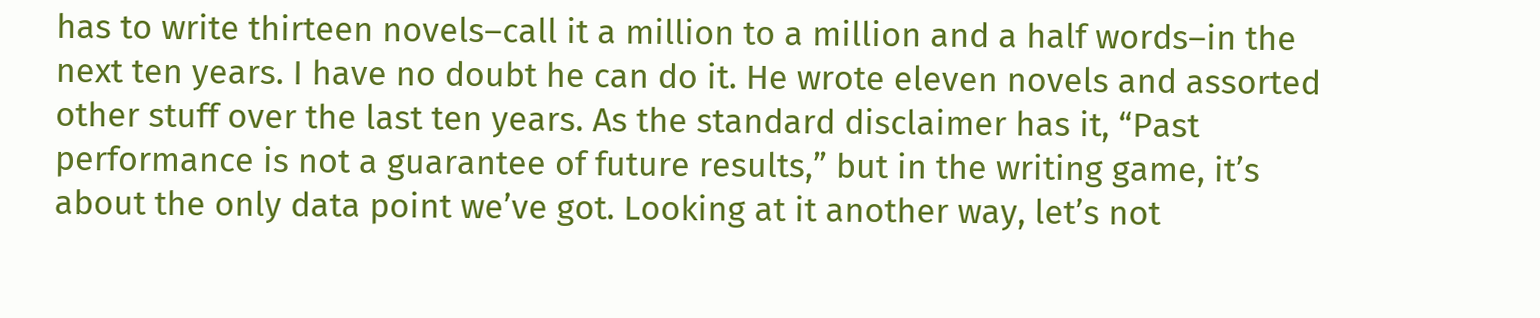has to write thirteen novels–call it a million to a million and a half words–in the next ten years. I have no doubt he can do it. He wrote eleven novels and assorted other stuff over the last ten years. As the standard disclaimer has it, “Past performance is not a guarantee of future results,” but in the writing game, it’s about the only data point we’ve got. Looking at it another way, let’s not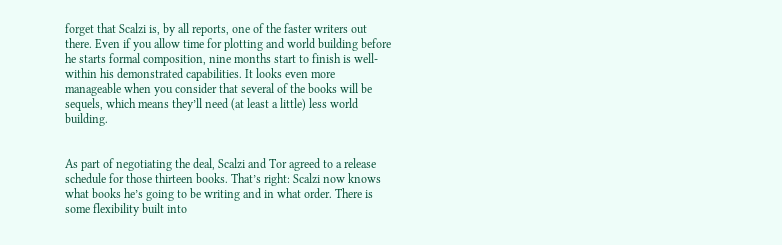forget that Scalzi is, by all reports, one of the faster writers out there. Even if you allow time for plotting and world building before he starts formal composition, nine months start to finish is well-within his demonstrated capabilities. It looks even more manageable when you consider that several of the books will be sequels, which means they’ll need (at least a little) less world building.


As part of negotiating the deal, Scalzi and Tor agreed to a release schedule for those thirteen books. That’s right: Scalzi now knows what books he’s going to be writing and in what order. There is some flexibility built into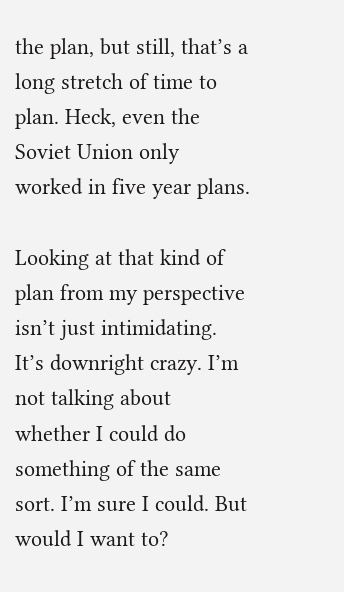the plan, but still, that’s a long stretch of time to plan. Heck, even the Soviet Union only worked in five year plans.

Looking at that kind of plan from my perspective isn’t just intimidating. It’s downright crazy. I’m not talking about whether I could do something of the same sort. I’m sure I could. But would I want to?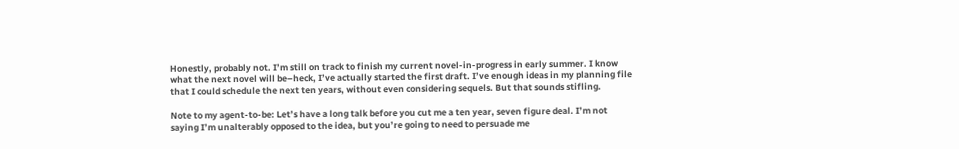Honestly, probably not. I’m still on track to finish my current novel-in-progress in early summer. I know what the next novel will be–heck, I’ve actually started the first draft. I’ve enough ideas in my planning file that I could schedule the next ten years, without even considering sequels. But that sounds stifling.

Note to my agent-to-be: Let’s have a long talk before you cut me a ten year, seven figure deal. I’m not saying I’m unalterably opposed to the idea, but you’re going to need to persuade me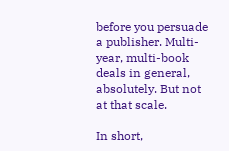before you persuade a publisher. Multi-year, multi-book deals in general, absolutely. But not at that scale.

In short,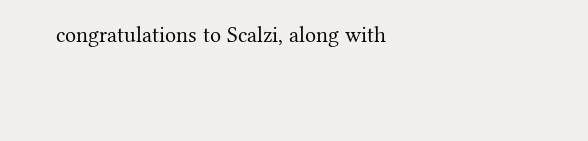congratulations to Scalzi, along with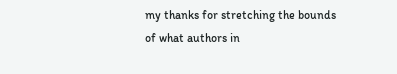my thanks for stretching the bounds of what authors in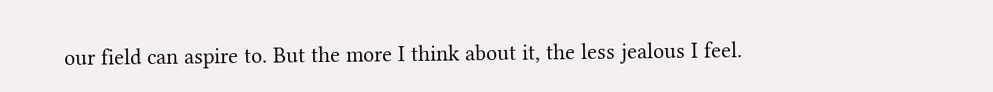our field can aspire to. But the more I think about it, the less jealous I feel.